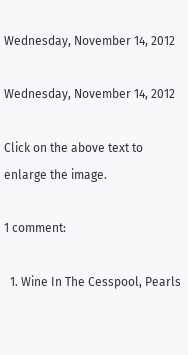Wednesday, November 14, 2012

Wednesday, November 14, 2012

Click on the above text to enlarge the image.

1 comment:

  1. Wine In The Cesspool, Pearls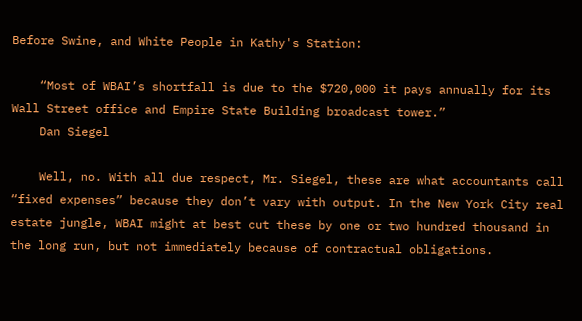Before Swine, and White People in Kathy's Station:

    “Most of WBAI’s shortfall is due to the $720,000 it pays annually for its Wall Street office and Empire State Building broadcast tower.”
    Dan Siegel

    Well, no. With all due respect, Mr. Siegel, these are what accountants call “fixed expenses” because they don’t vary with output. In the New York City real estate jungle, WBAI might at best cut these by one or two hundred thousand in the long run, but not immediately because of contractual obligations.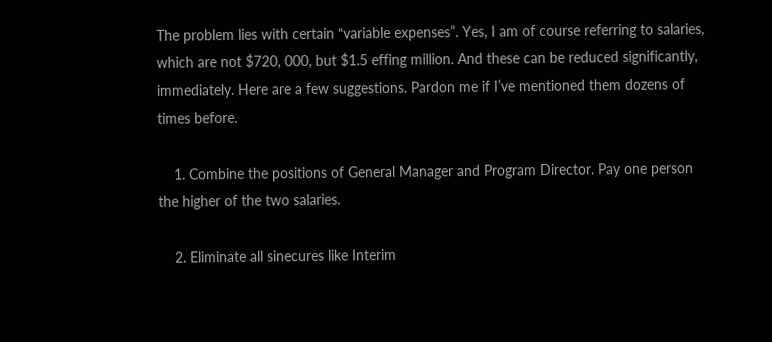The problem lies with certain “variable expenses”. Yes, I am of course referring to salaries, which are not $720, 000, but $1.5 effing million. And these can be reduced significantly, immediately. Here are a few suggestions. Pardon me if I’ve mentioned them dozens of times before.

    1. Combine the positions of General Manager and Program Director. Pay one person the higher of the two salaries.

    2. Eliminate all sinecures like Interim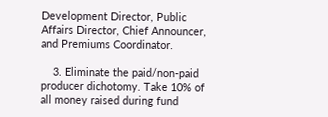Development Director, Public Affairs Director, Chief Announcer, and Premiums Coordinator.

    3. Eliminate the paid/non-paid producer dichotomy. Take 10% of all money raised during fund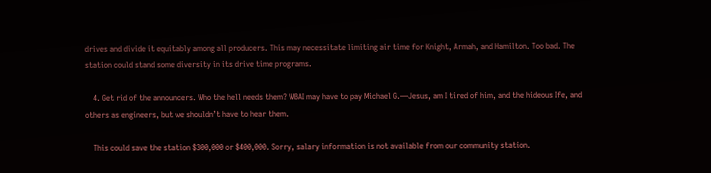drives and divide it equitably among all producers. This may necessitate limiting air time for Knight, Armah, and Hamilton. Too bad. The station could stand some diversity in its drive time programs.

    4. Get rid of the announcers. Who the hell needs them? WBAI may have to pay Michael G.—Jesus, am I tired of him, and the hideous Ife, and others as engineers, but we shouldn’t have to hear them.

    This could save the station $300,000 or $400,000. Sorry, salary information is not available from our community station.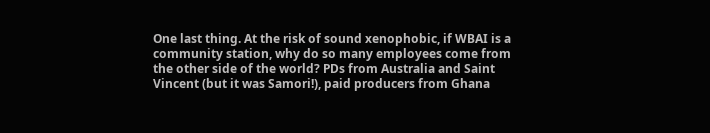One last thing. At the risk of sound xenophobic, if WBAI is a community station, why do so many employees come from the other side of the world? PDs from Australia and Saint Vincent (but it was Samori!), paid producers from Ghana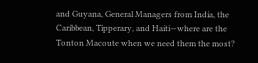and Guyana, General Managers from India, the Caribbean, Tipperary, and Haiti—where are the Tonton Macoute when we need them the most?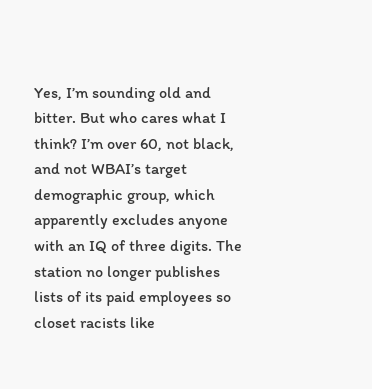Yes, I’m sounding old and bitter. But who cares what I think? I’m over 60, not black, and not WBAI’s target demographic group, which apparently excludes anyone with an IQ of three digits. The station no longer publishes lists of its paid employees so closet racists like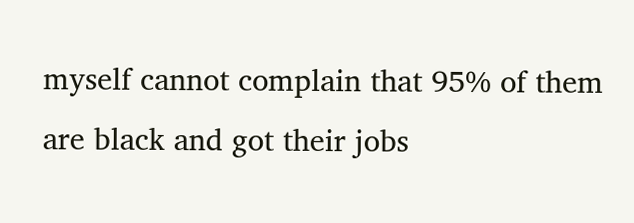myself cannot complain that 95% of them are black and got their jobs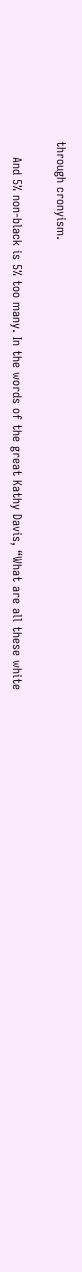through cronyism.

    And 5% non-black is 5% too many. In the words of the great Kathy Davis, “What are all these white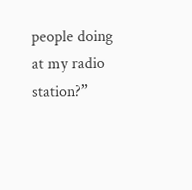people doing at my radio station?”